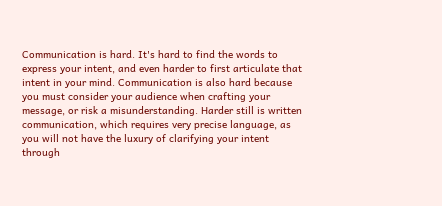Communication is hard. It's hard to find the words to express your intent, and even harder to first articulate that intent in your mind. Communication is also hard because you must consider your audience when crafting your message, or risk a misunderstanding. Harder still is written communication, which requires very precise language, as you will not have the luxury of clarifying your intent through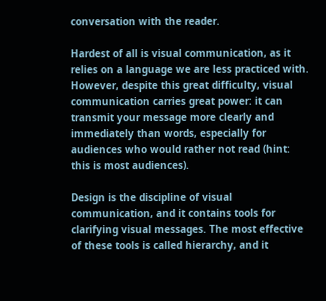conversation with the reader.

Hardest of all is visual communication, as it relies on a language we are less practiced with. However, despite this great difficulty, visual communication carries great power: it can transmit your message more clearly and immediately than words, especially for audiences who would rather not read (hint: this is most audiences).

Design is the discipline of visual communication, and it contains tools for clarifying visual messages. The most effective of these tools is called hierarchy, and it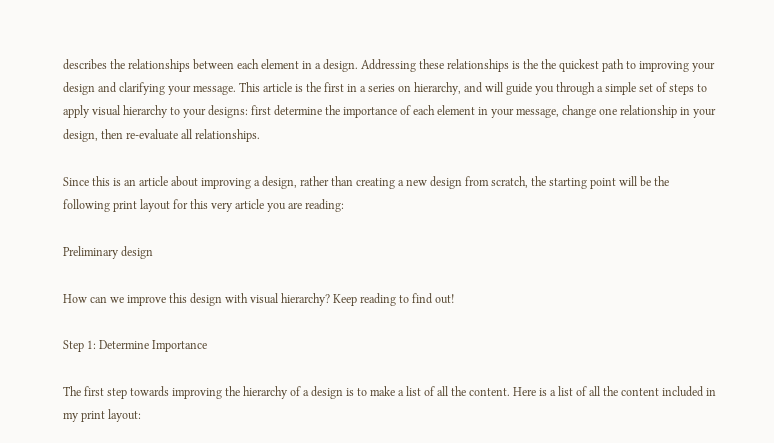describes the relationships between each element in a design. Addressing these relationships is the the quickest path to improving your design and clarifying your message. This article is the first in a series on hierarchy, and will guide you through a simple set of steps to apply visual hierarchy to your designs: first determine the importance of each element in your message, change one relationship in your design, then re-evaluate all relationships.

Since this is an article about improving a design, rather than creating a new design from scratch, the starting point will be the following print layout for this very article you are reading:

Preliminary design

How can we improve this design with visual hierarchy? Keep reading to find out!

Step 1: Determine Importance

The first step towards improving the hierarchy of a design is to make a list of all the content. Here is a list of all the content included in my print layout: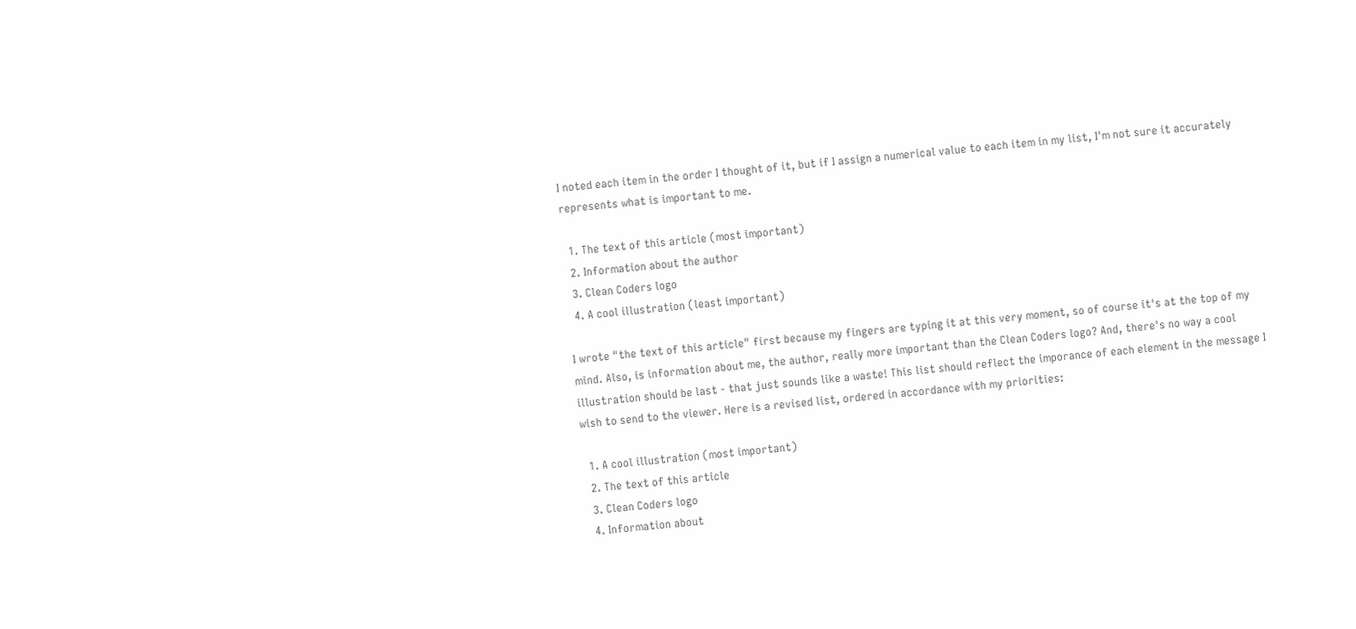I noted each item in the order I thought of it, but if I assign a numerical value to each item in my list, I'm not sure it accurately represents what is important to me.

  1. The text of this article (most important)
  2. Information about the author
  3. Clean Coders logo
  4. A cool illustration (least important)

I wrote "the text of this article" first because my fingers are typing it at this very moment, so of course it's at the top of my mind. Also, is information about me, the author, really more important than the Clean Coders logo? And, there's no way a cool illustration should be last - that just sounds like a waste! This list should reflect the imporance of each element in the message I wish to send to the viewer. Here is a revised list, ordered in accordance with my priorities:

  1. A cool illustration (most important)
  2. The text of this article
  3. Clean Coders logo
  4. Information about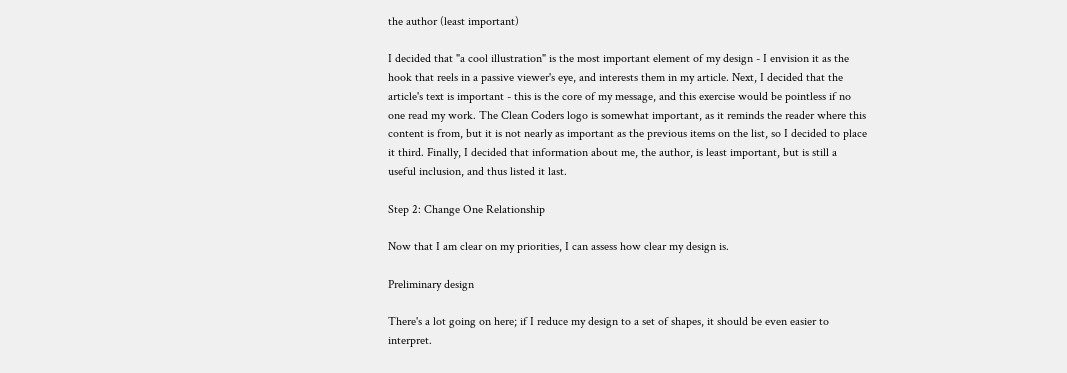the author (least important)

I decided that "a cool illustration" is the most important element of my design - I envision it as the hook that reels in a passive viewer's eye, and interests them in my article. Next, I decided that the article's text is important - this is the core of my message, and this exercise would be pointless if no one read my work. The Clean Coders logo is somewhat important, as it reminds the reader where this content is from, but it is not nearly as important as the previous items on the list, so I decided to place it third. Finally, I decided that information about me, the author, is least important, but is still a useful inclusion, and thus listed it last.

Step 2: Change One Relationship

Now that I am clear on my priorities, I can assess how clear my design is.

Preliminary design

There's a lot going on here; if I reduce my design to a set of shapes, it should be even easier to interpret.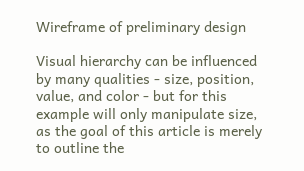Wireframe of preliminary design

Visual hierarchy can be influenced by many qualities - size, position, value, and color - but for this example will only manipulate size, as the goal of this article is merely to outline the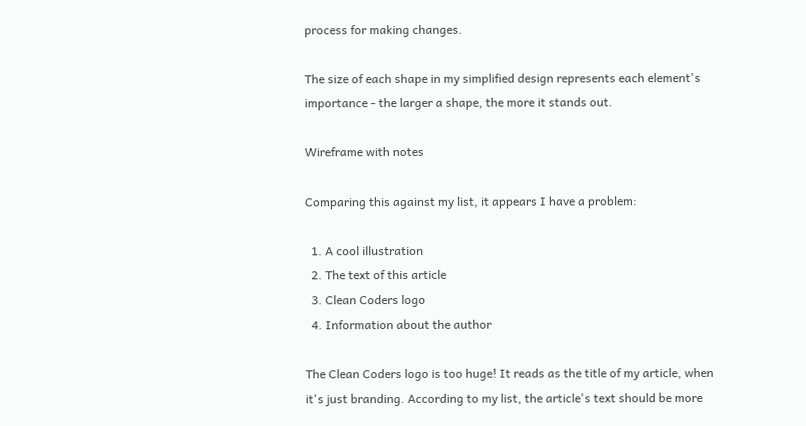process for making changes.

The size of each shape in my simplified design represents each element's importance - the larger a shape, the more it stands out.

Wireframe with notes

Comparing this against my list, it appears I have a problem:

  1. A cool illustration
  2. The text of this article
  3. Clean Coders logo
  4. Information about the author

The Clean Coders logo is too huge! It reads as the title of my article, when it's just branding. According to my list, the article's text should be more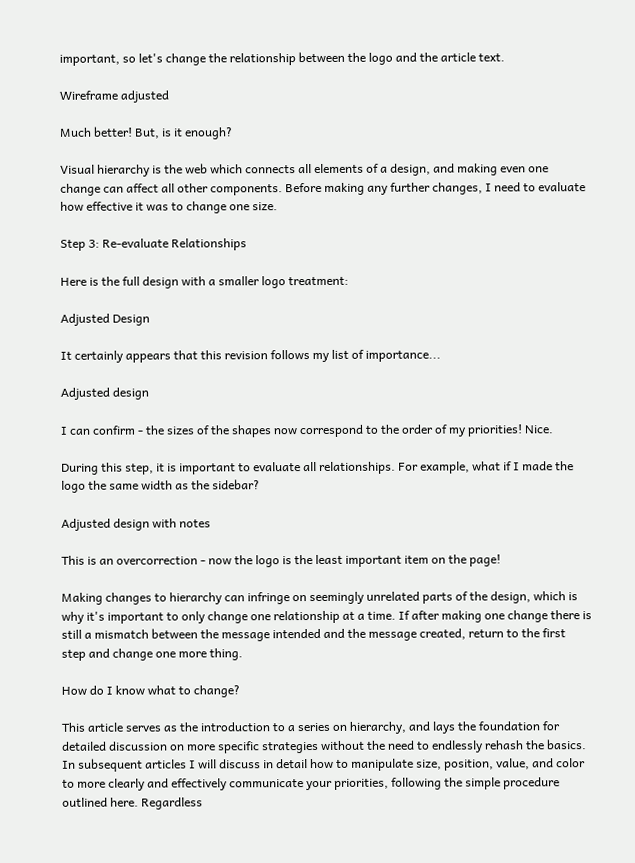important, so let's change the relationship between the logo and the article text.

Wireframe adjusted

Much better! But, is it enough?

Visual hierarchy is the web which connects all elements of a design, and making even one change can affect all other components. Before making any further changes, I need to evaluate how effective it was to change one size.

Step 3: Re-evaluate Relationships

Here is the full design with a smaller logo treatment:

Adjusted Design

It certainly appears that this revision follows my list of importance...

Adjusted design

I can confirm - the sizes of the shapes now correspond to the order of my priorities! Nice.

During this step, it is important to evaluate all relationships. For example, what if I made the logo the same width as the sidebar?

Adjusted design with notes

This is an overcorrection - now the logo is the least important item on the page!

Making changes to hierarchy can infringe on seemingly unrelated parts of the design, which is why it's important to only change one relationship at a time. If after making one change there is still a mismatch between the message intended and the message created, return to the first step and change one more thing.

How do I know what to change?

This article serves as the introduction to a series on hierarchy, and lays the foundation for detailed discussion on more specific strategies without the need to endlessly rehash the basics. In subsequent articles I will discuss in detail how to manipulate size, position, value, and color to more clearly and effectively communicate your priorities, following the simple procedure outlined here. Regardless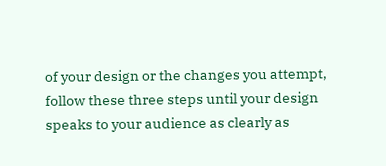of your design or the changes you attempt, follow these three steps until your design speaks to your audience as clearly as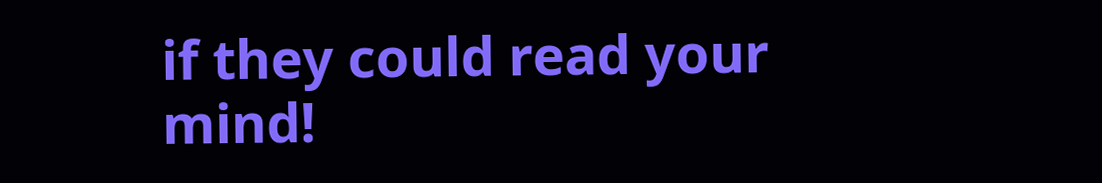if they could read your mind!